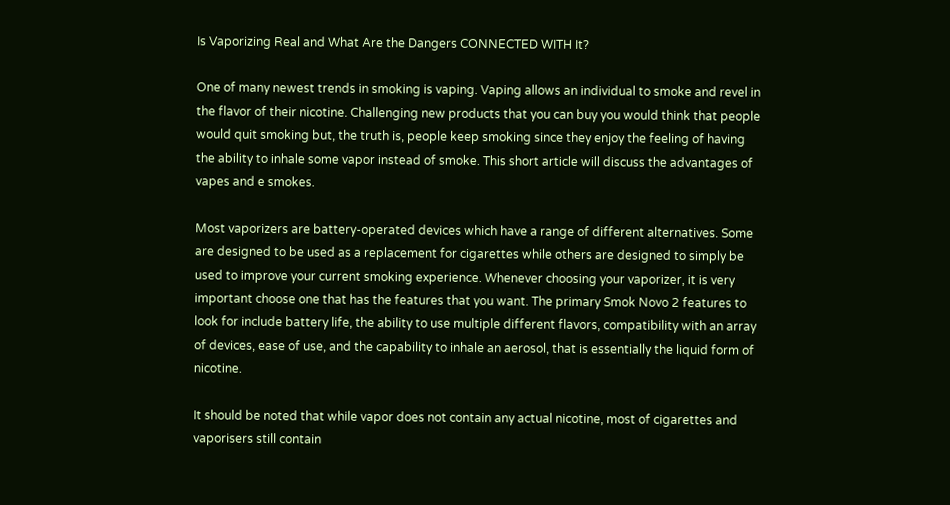Is Vaporizing Real and What Are the Dangers CONNECTED WITH It?

One of many newest trends in smoking is vaping. Vaping allows an individual to smoke and revel in the flavor of their nicotine. Challenging new products that you can buy you would think that people would quit smoking but, the truth is, people keep smoking since they enjoy the feeling of having the ability to inhale some vapor instead of smoke. This short article will discuss the advantages of vapes and e smokes.

Most vaporizers are battery-operated devices which have a range of different alternatives. Some are designed to be used as a replacement for cigarettes while others are designed to simply be used to improve your current smoking experience. Whenever choosing your vaporizer, it is very important choose one that has the features that you want. The primary Smok Novo 2 features to look for include battery life, the ability to use multiple different flavors, compatibility with an array of devices, ease of use, and the capability to inhale an aerosol, that is essentially the liquid form of nicotine.

It should be noted that while vapor does not contain any actual nicotine, most of cigarettes and vaporisers still contain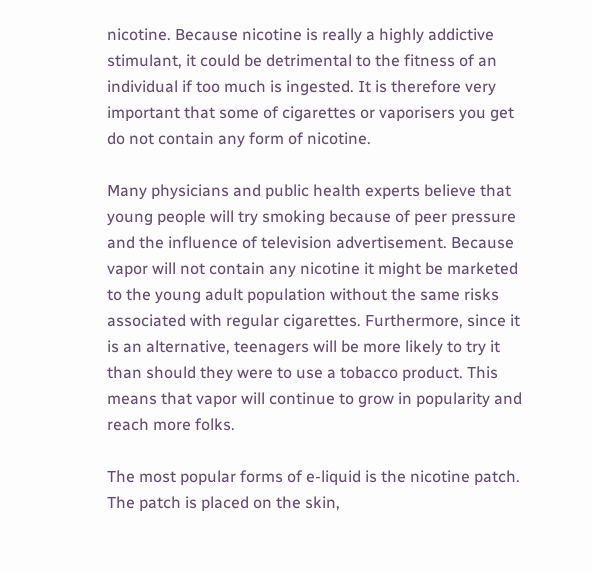nicotine. Because nicotine is really a highly addictive stimulant, it could be detrimental to the fitness of an individual if too much is ingested. It is therefore very important that some of cigarettes or vaporisers you get do not contain any form of nicotine.

Many physicians and public health experts believe that young people will try smoking because of peer pressure and the influence of television advertisement. Because vapor will not contain any nicotine it might be marketed to the young adult population without the same risks associated with regular cigarettes. Furthermore, since it is an alternative, teenagers will be more likely to try it than should they were to use a tobacco product. This means that vapor will continue to grow in popularity and reach more folks.

The most popular forms of e-liquid is the nicotine patch. The patch is placed on the skin,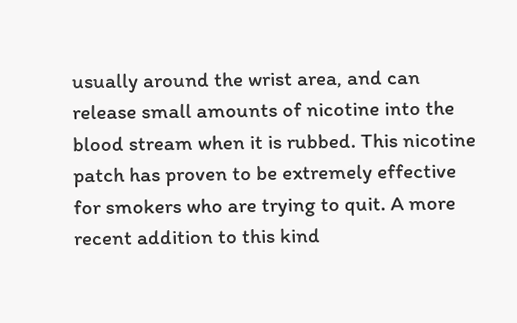usually around the wrist area, and can release small amounts of nicotine into the blood stream when it is rubbed. This nicotine patch has proven to be extremely effective for smokers who are trying to quit. A more recent addition to this kind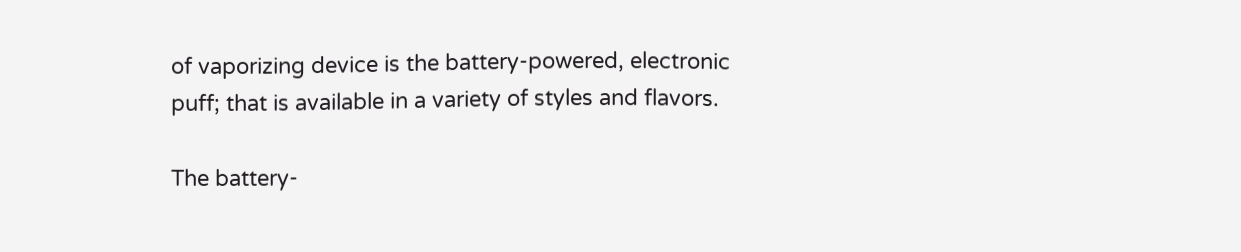of vaporizing device is the battery-powered, electronic puff; that is available in a variety of styles and flavors.

The battery-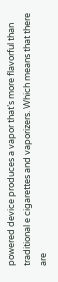powered device produces a vapor that’s more flavorful than traditional e cigarettes and vaporizers. Which means that there are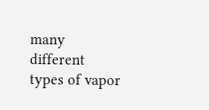many different types of vapor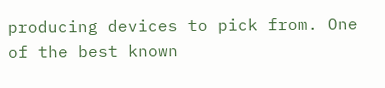producing devices to pick from. One of the best known